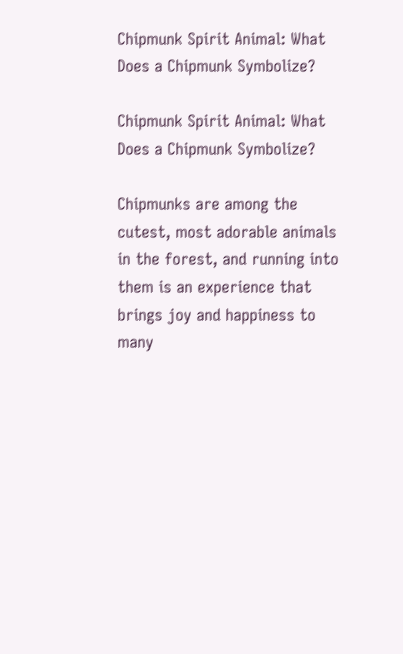Chipmunk Spirit Animal: What Does a Chipmunk Symbolize?

Chipmunk Spirit Animal: What Does a Chipmunk Symbolize?

Chipmunks are among the cutest, most adorable animals in the forest, and running into them is an experience that brings joy and happiness to many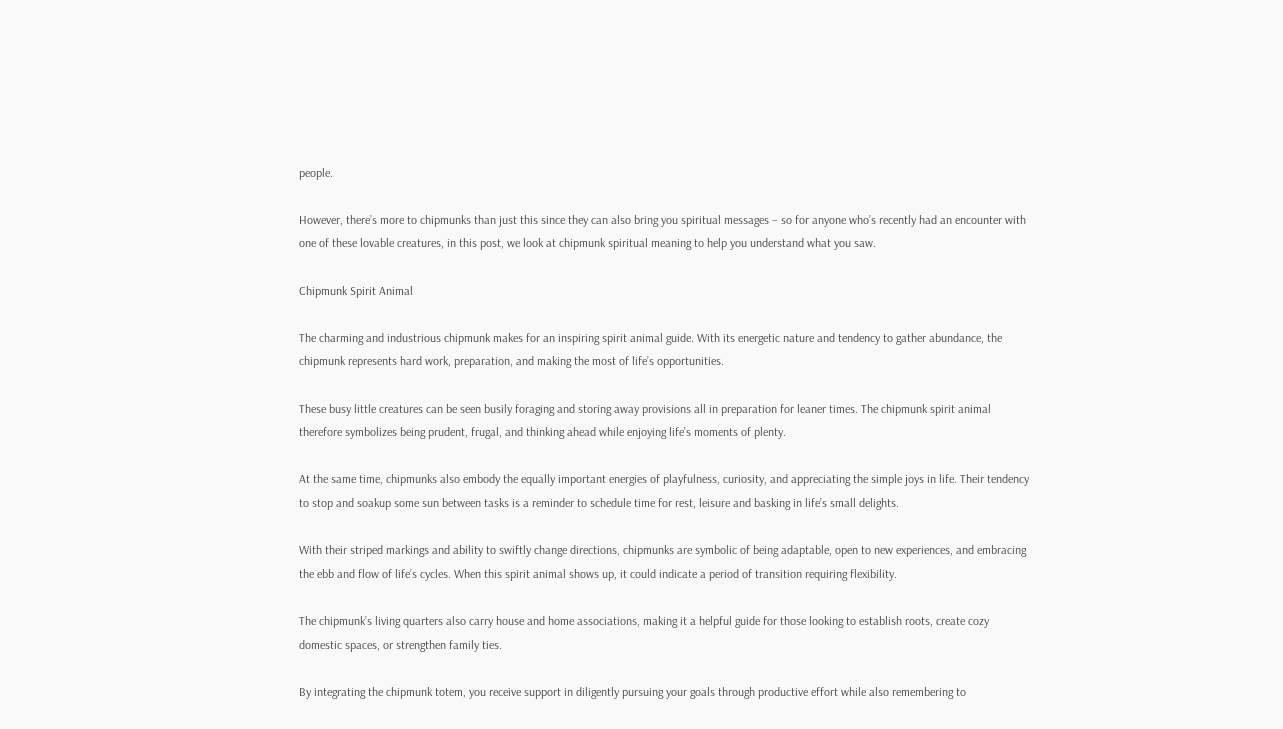people.

However, there’s more to chipmunks than just this since they can also bring you spiritual messages – so for anyone who’s recently had an encounter with one of these lovable creatures, in this post, we look at chipmunk spiritual meaning to help you understand what you saw.

Chipmunk Spirit Animal

The charming and industrious chipmunk makes for an inspiring spirit animal guide. With its energetic nature and tendency to gather abundance, the chipmunk represents hard work, preparation, and making the most of life’s opportunities.

These busy little creatures can be seen busily foraging and storing away provisions all in preparation for leaner times. The chipmunk spirit animal therefore symbolizes being prudent, frugal, and thinking ahead while enjoying life’s moments of plenty.

At the same time, chipmunks also embody the equally important energies of playfulness, curiosity, and appreciating the simple joys in life. Their tendency to stop and soakup some sun between tasks is a reminder to schedule time for rest, leisure and basking in life’s small delights.

With their striped markings and ability to swiftly change directions, chipmunks are symbolic of being adaptable, open to new experiences, and embracing the ebb and flow of life’s cycles. When this spirit animal shows up, it could indicate a period of transition requiring flexibility.

The chipmunk’s living quarters also carry house and home associations, making it a helpful guide for those looking to establish roots, create cozy domestic spaces, or strengthen family ties.

By integrating the chipmunk totem, you receive support in diligently pursuing your goals through productive effort while also remembering to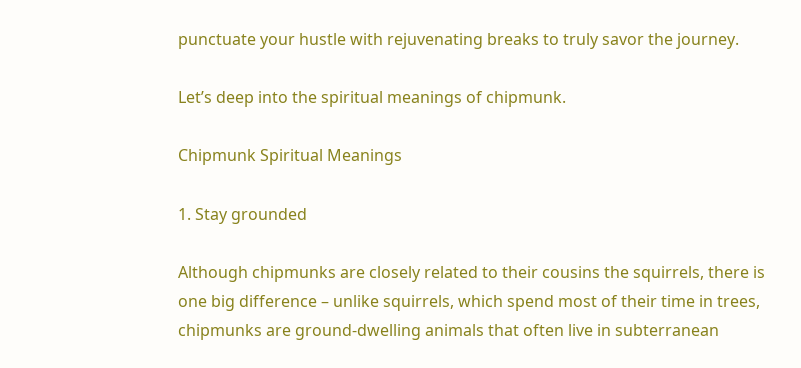punctuate your hustle with rejuvenating breaks to truly savor the journey.

Let’s deep into the spiritual meanings of chipmunk.

Chipmunk Spiritual Meanings

1. Stay grounded

Although chipmunks are closely related to their cousins the squirrels, there is one big difference – unlike squirrels, which spend most of their time in trees, chipmunks are ground-dwelling animals that often live in subterranean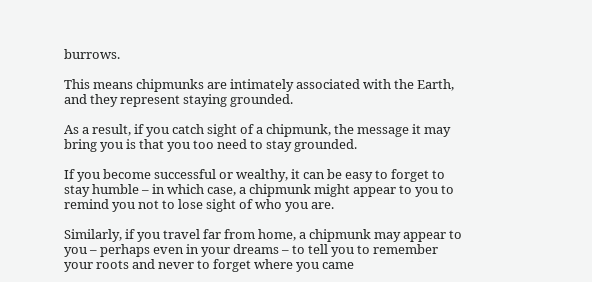burrows.

This means chipmunks are intimately associated with the Earth, and they represent staying grounded.

As a result, if you catch sight of a chipmunk, the message it may bring you is that you too need to stay grounded.

If you become successful or wealthy, it can be easy to forget to stay humble – in which case, a chipmunk might appear to you to remind you not to lose sight of who you are.

Similarly, if you travel far from home, a chipmunk may appear to you – perhaps even in your dreams – to tell you to remember your roots and never to forget where you came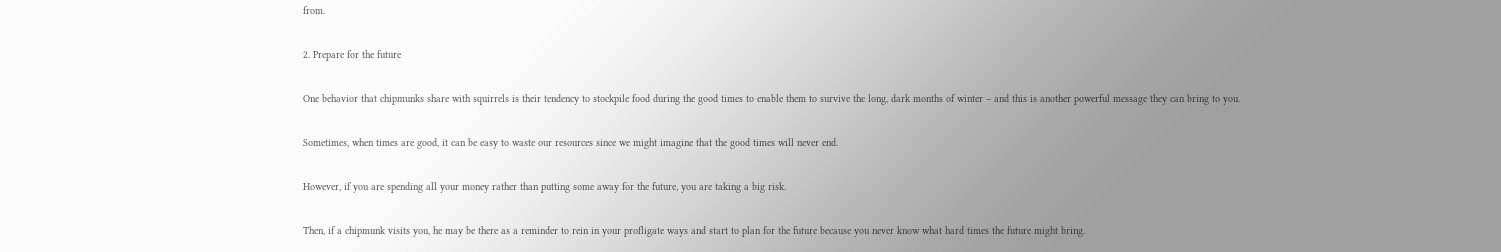from.

2. Prepare for the future

One behavior that chipmunks share with squirrels is their tendency to stockpile food during the good times to enable them to survive the long, dark months of winter – and this is another powerful message they can bring to you.

Sometimes, when times are good, it can be easy to waste our resources since we might imagine that the good times will never end.

However, if you are spending all your money rather than putting some away for the future, you are taking a big risk.

Then, if a chipmunk visits you, he may be there as a reminder to rein in your profligate ways and start to plan for the future because you never know what hard times the future might bring.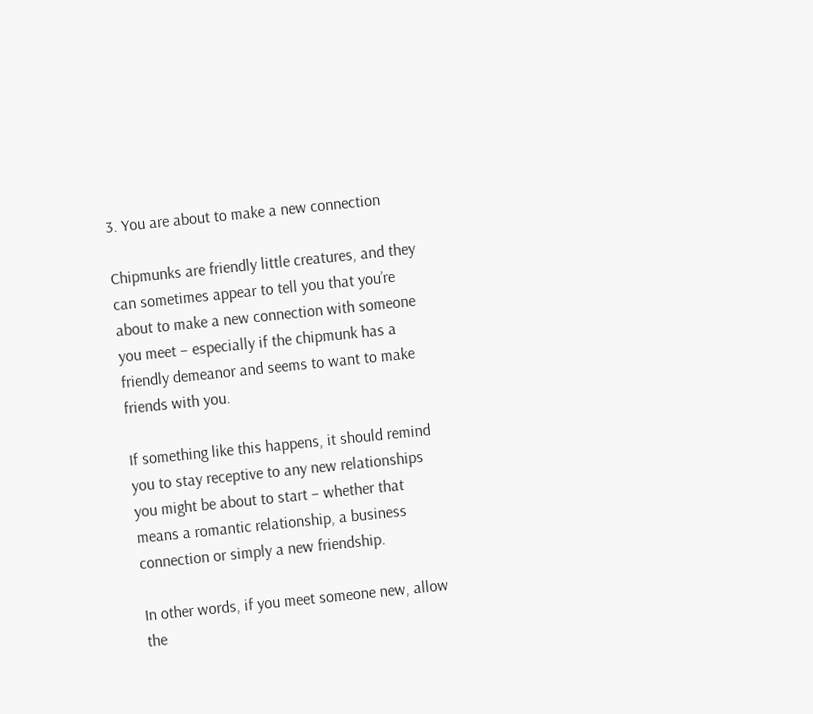3. You are about to make a new connection

Chipmunks are friendly little creatures, and they can sometimes appear to tell you that you’re about to make a new connection with someone you meet – especially if the chipmunk has a friendly demeanor and seems to want to make friends with you.

If something like this happens, it should remind you to stay receptive to any new relationships you might be about to start – whether that means a romantic relationship, a business connection or simply a new friendship.

In other words, if you meet someone new, allow the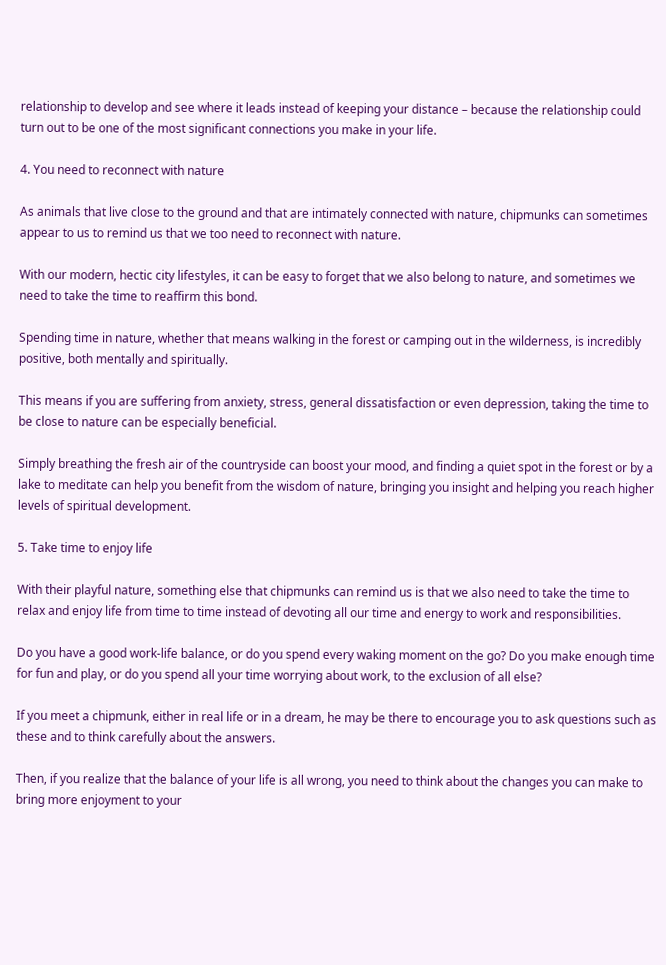relationship to develop and see where it leads instead of keeping your distance – because the relationship could turn out to be one of the most significant connections you make in your life.

4. You need to reconnect with nature

As animals that live close to the ground and that are intimately connected with nature, chipmunks can sometimes appear to us to remind us that we too need to reconnect with nature.

With our modern, hectic city lifestyles, it can be easy to forget that we also belong to nature, and sometimes we need to take the time to reaffirm this bond.

Spending time in nature, whether that means walking in the forest or camping out in the wilderness, is incredibly positive, both mentally and spiritually.

This means if you are suffering from anxiety, stress, general dissatisfaction or even depression, taking the time to be close to nature can be especially beneficial.

Simply breathing the fresh air of the countryside can boost your mood, and finding a quiet spot in the forest or by a lake to meditate can help you benefit from the wisdom of nature, bringing you insight and helping you reach higher levels of spiritual development.

5. Take time to enjoy life

With their playful nature, something else that chipmunks can remind us is that we also need to take the time to relax and enjoy life from time to time instead of devoting all our time and energy to work and responsibilities.

Do you have a good work-life balance, or do you spend every waking moment on the go? Do you make enough time for fun and play, or do you spend all your time worrying about work, to the exclusion of all else?

If you meet a chipmunk, either in real life or in a dream, he may be there to encourage you to ask questions such as these and to think carefully about the answers.

Then, if you realize that the balance of your life is all wrong, you need to think about the changes you can make to bring more enjoyment to your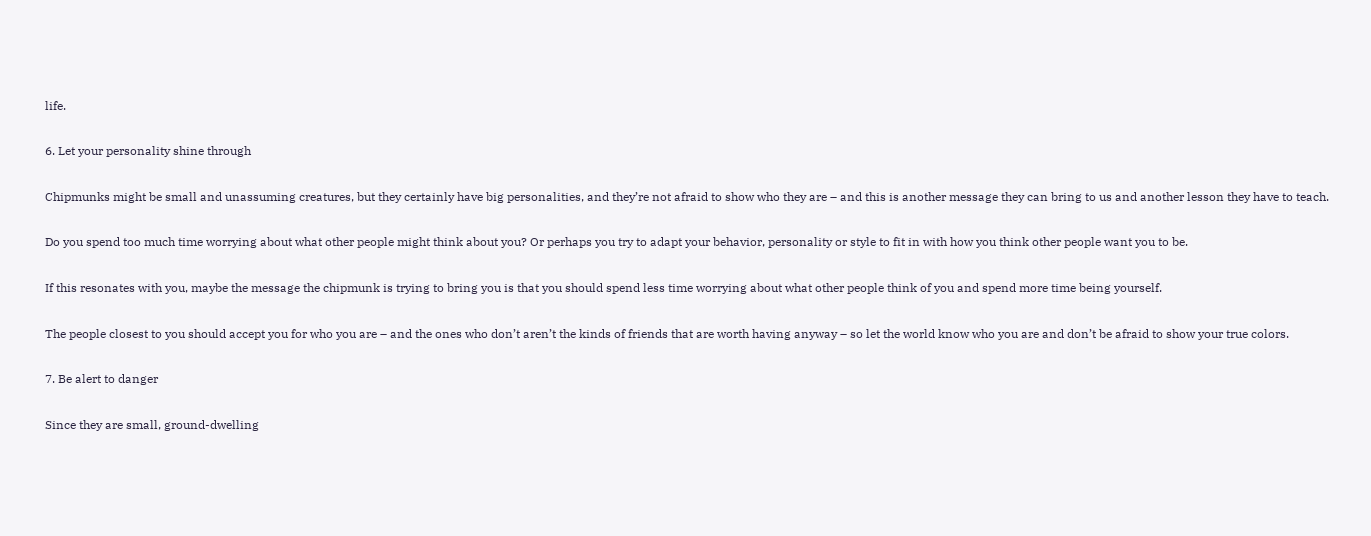life.

6. Let your personality shine through

Chipmunks might be small and unassuming creatures, but they certainly have big personalities, and they’re not afraid to show who they are – and this is another message they can bring to us and another lesson they have to teach.

Do you spend too much time worrying about what other people might think about you? Or perhaps you try to adapt your behavior, personality or style to fit in with how you think other people want you to be.

If this resonates with you, maybe the message the chipmunk is trying to bring you is that you should spend less time worrying about what other people think of you and spend more time being yourself.

The people closest to you should accept you for who you are – and the ones who don’t aren’t the kinds of friends that are worth having anyway – so let the world know who you are and don’t be afraid to show your true colors.

7. Be alert to danger

Since they are small, ground-dwelling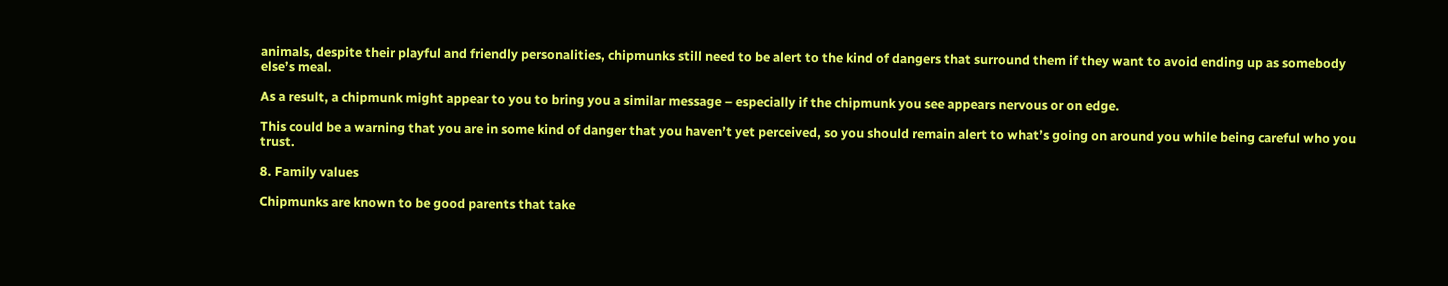animals, despite their playful and friendly personalities, chipmunks still need to be alert to the kind of dangers that surround them if they want to avoid ending up as somebody else’s meal.

As a result, a chipmunk might appear to you to bring you a similar message – especially if the chipmunk you see appears nervous or on edge.

This could be a warning that you are in some kind of danger that you haven’t yet perceived, so you should remain alert to what’s going on around you while being careful who you trust.

8. Family values

Chipmunks are known to be good parents that take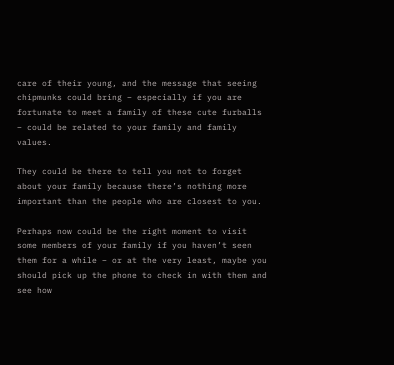care of their young, and the message that seeing chipmunks could bring – especially if you are fortunate to meet a family of these cute furballs – could be related to your family and family values.

They could be there to tell you not to forget about your family because there’s nothing more important than the people who are closest to you.

Perhaps now could be the right moment to visit some members of your family if you haven’t seen them for a while – or at the very least, maybe you should pick up the phone to check in with them and see how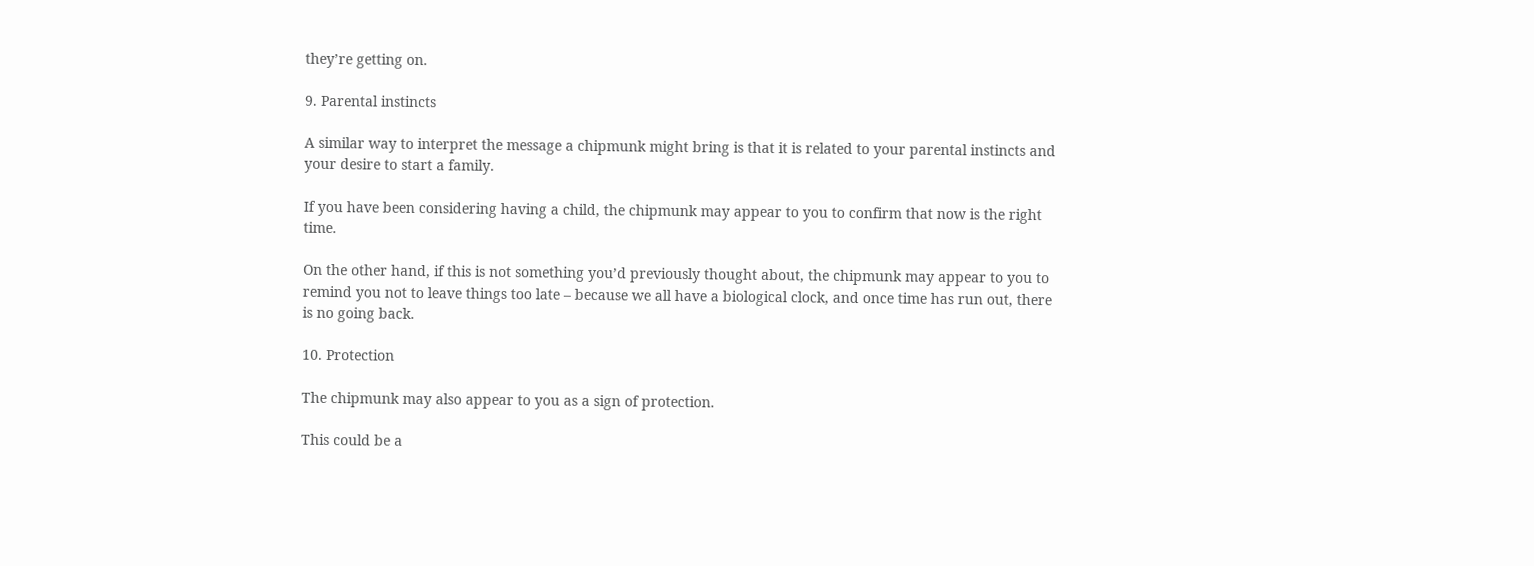they’re getting on.

9. Parental instincts

A similar way to interpret the message a chipmunk might bring is that it is related to your parental instincts and your desire to start a family.

If you have been considering having a child, the chipmunk may appear to you to confirm that now is the right time.

On the other hand, if this is not something you’d previously thought about, the chipmunk may appear to you to remind you not to leave things too late – because we all have a biological clock, and once time has run out, there is no going back.

10. Protection

The chipmunk may also appear to you as a sign of protection.

This could be a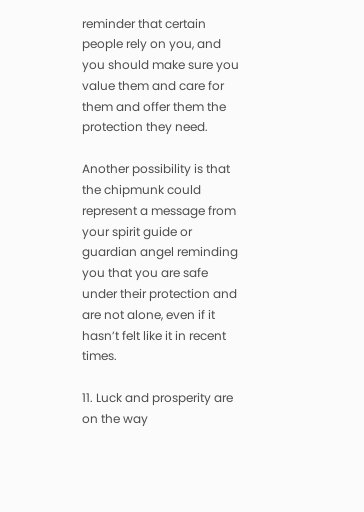reminder that certain people rely on you, and you should make sure you value them and care for them and offer them the protection they need.

Another possibility is that the chipmunk could represent a message from your spirit guide or guardian angel reminding you that you are safe under their protection and are not alone, even if it hasn’t felt like it in recent times.

11. Luck and prosperity are on the way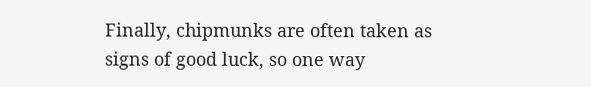Finally, chipmunks are often taken as signs of good luck, so one way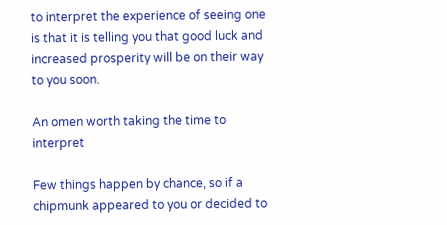to interpret the experience of seeing one is that it is telling you that good luck and increased prosperity will be on their way to you soon.

An omen worth taking the time to interpret

Few things happen by chance, so if a chipmunk appeared to you or decided to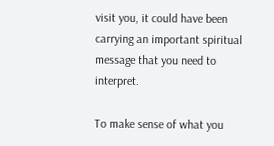visit you, it could have been carrying an important spiritual message that you need to interpret.

To make sense of what you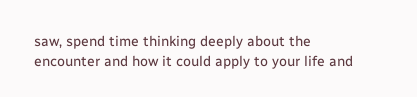saw, spend time thinking deeply about the encounter and how it could apply to your life and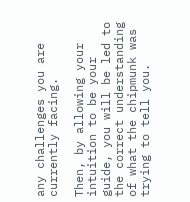any challenges you are currently facing.

Then, by allowing your intuition to be your guide, you will be led to the correct understanding of what the chipmunk was trying to tell you.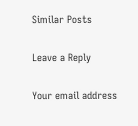Similar Posts

Leave a Reply

Your email address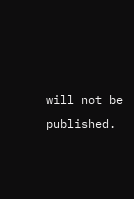will not be published.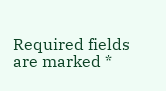Required fields are marked *